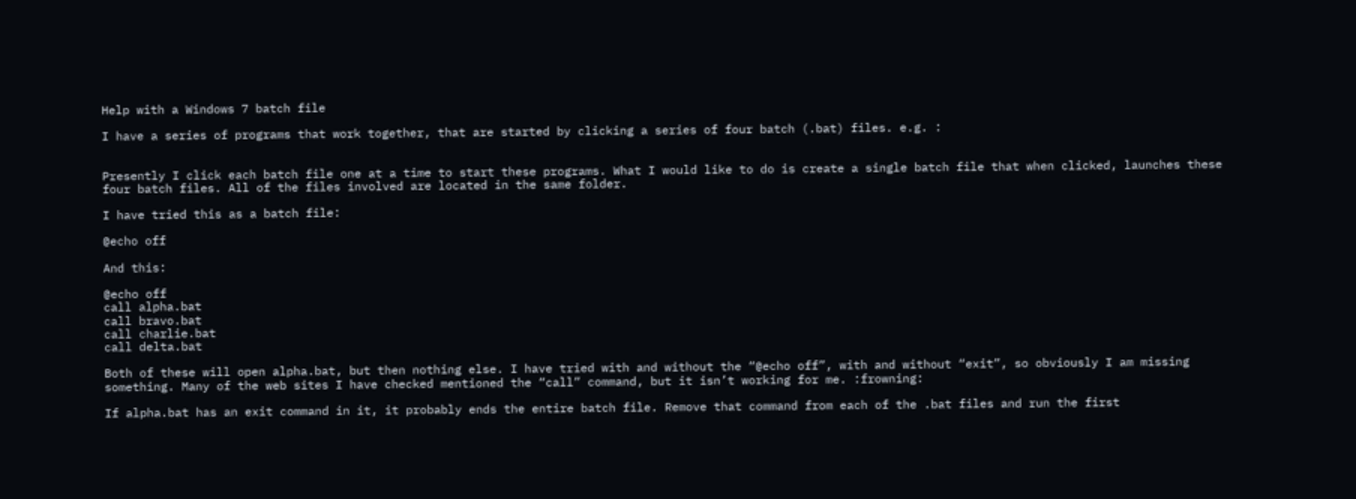Help with a Windows 7 batch file

I have a series of programs that work together, that are started by clicking a series of four batch (.bat) files. e.g. :


Presently I click each batch file one at a time to start these programs. What I would like to do is create a single batch file that when clicked, launches these four batch files. All of the files involved are located in the same folder.

I have tried this as a batch file:

@echo off

And this:

@echo off
call alpha.bat
call bravo.bat
call charlie.bat
call delta.bat

Both of these will open alpha.bat, but then nothing else. I have tried with and without the “@echo off”, with and without “exit”, so obviously I am missing something. Many of the web sites I have checked mentioned the “call” command, but it isn’t working for me. :frowning:

If alpha.bat has an exit command in it, it probably ends the entire batch file. Remove that command from each of the .bat files and run the first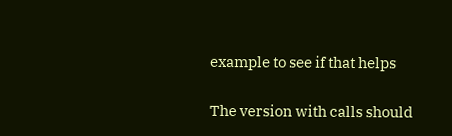example to see if that helps

The version with calls should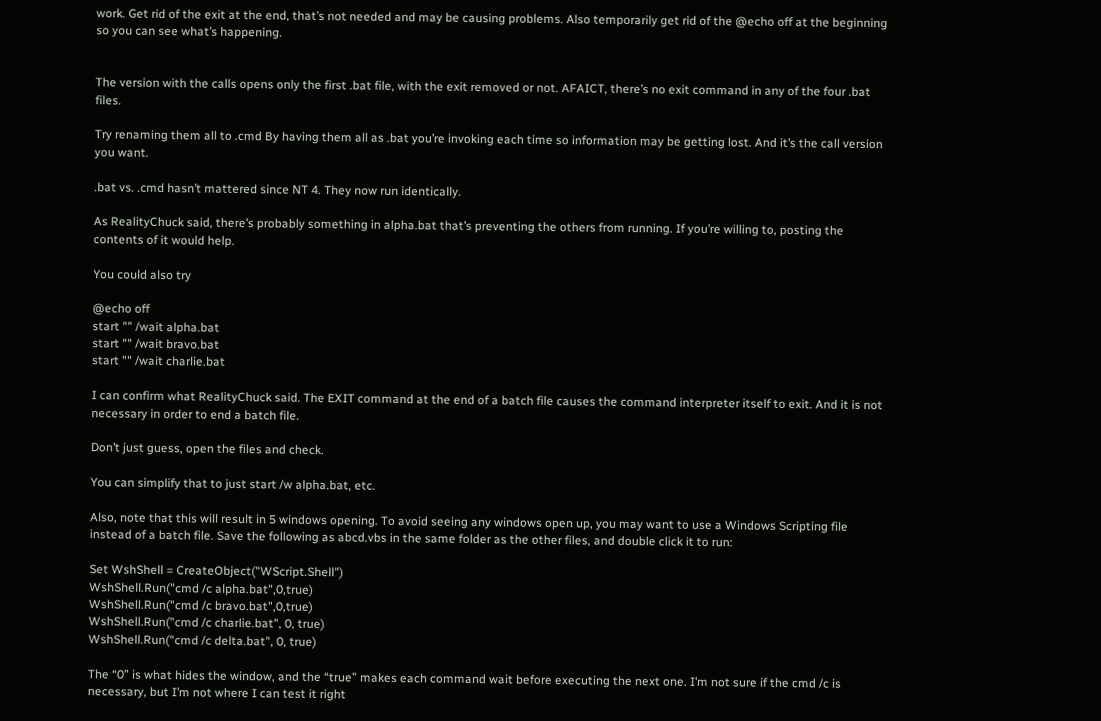work. Get rid of the exit at the end, that’s not needed and may be causing problems. Also temporarily get rid of the @echo off at the beginning so you can see what’s happening.


The version with the calls opens only the first .bat file, with the exit removed or not. AFAICT, there’s no exit command in any of the four .bat files.

Try renaming them all to .cmd By having them all as .bat you’re invoking each time so information may be getting lost. And it’s the call version you want.

.bat vs. .cmd hasn’t mattered since NT 4. They now run identically.

As RealityChuck said, there’s probably something in alpha.bat that’s preventing the others from running. If you’re willing to, posting the contents of it would help.

You could also try

@echo off
start "" /wait alpha.bat
start "" /wait bravo.bat
start "" /wait charlie.bat

I can confirm what RealityChuck said. The EXIT command at the end of a batch file causes the command interpreter itself to exit. And it is not necessary in order to end a batch file.

Don’t just guess, open the files and check.

You can simplify that to just start /w alpha.bat, etc.

Also, note that this will result in 5 windows opening. To avoid seeing any windows open up, you may want to use a Windows Scripting file instead of a batch file. Save the following as abcd.vbs in the same folder as the other files, and double click it to run:

Set WshShell = CreateObject("WScript.Shell")
WshShell.Run("cmd /c alpha.bat",0,true)
WshShell.Run("cmd /c bravo.bat",0,true)
WshShell.Run("cmd /c charlie.bat", 0, true)
WshShell.Run("cmd /c delta.bat", 0, true)

The “0” is what hides the window, and the “true” makes each command wait before executing the next one. I’m not sure if the cmd /c is necessary, but I’m not where I can test it right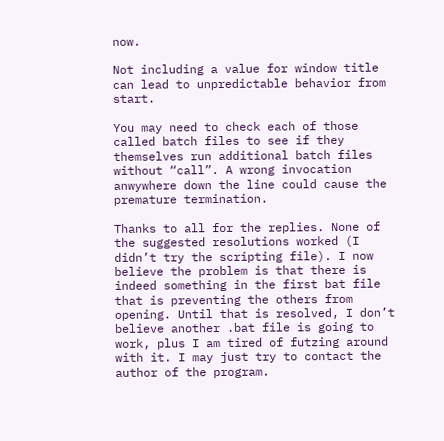now.

Not including a value for window title can lead to unpredictable behavior from start.

You may need to check each of those called batch files to see if they themselves run additional batch files without “call”. A wrong invocation anwywhere down the line could cause the premature termination.

Thanks to all for the replies. None of the suggested resolutions worked (I didn’t try the scripting file). I now believe the problem is that there is indeed something in the first bat file that is preventing the others from opening. Until that is resolved, I don’t believe another .bat file is going to work, plus I am tired of futzing around with it. I may just try to contact the author of the program.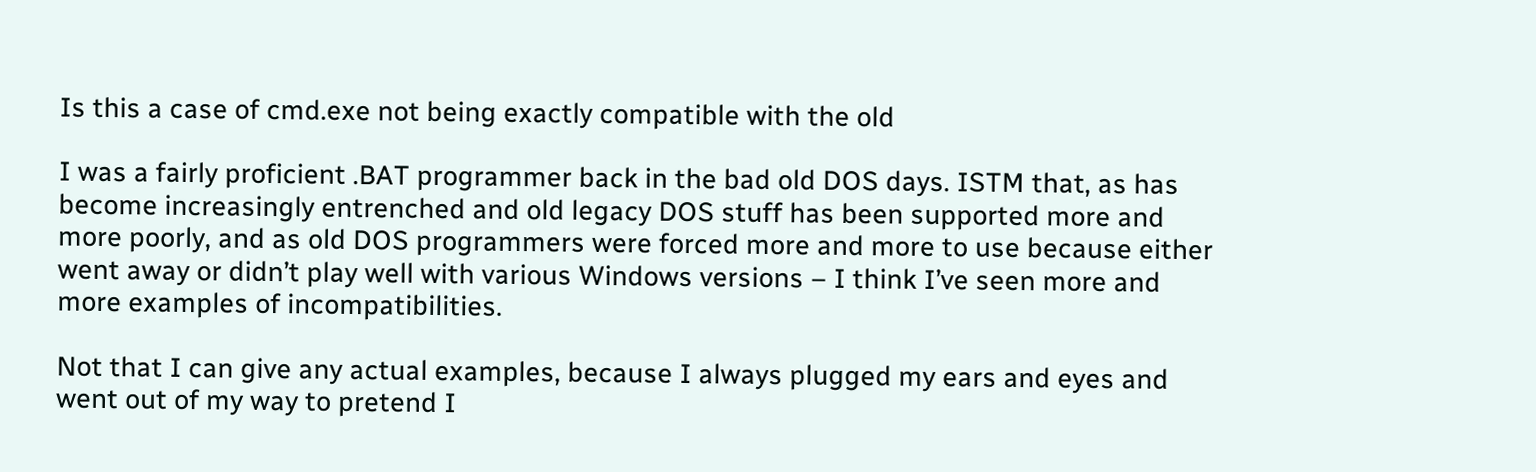Is this a case of cmd.exe not being exactly compatible with the old

I was a fairly proficient .BAT programmer back in the bad old DOS days. ISTM that, as has become increasingly entrenched and old legacy DOS stuff has been supported more and more poorly, and as old DOS programmers were forced more and more to use because either went away or didn’t play well with various Windows versions – I think I’ve seen more and more examples of incompatibilities.

Not that I can give any actual examples, because I always plugged my ears and eyes and went out of my way to pretend I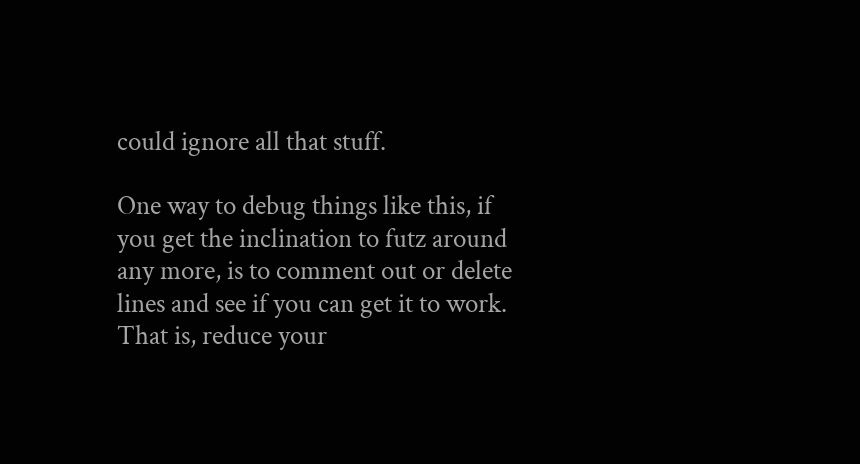could ignore all that stuff.

One way to debug things like this, if you get the inclination to futz around any more, is to comment out or delete lines and see if you can get it to work. That is, reduce your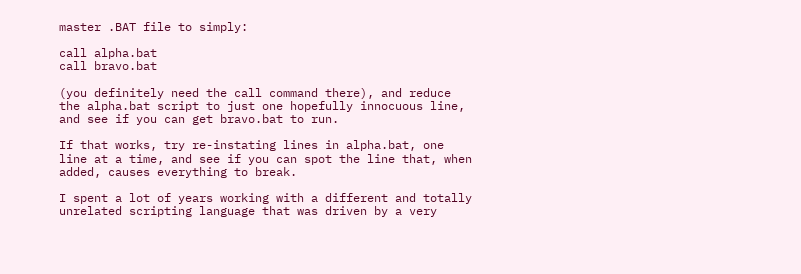master .BAT file to simply:

call alpha.bat
call bravo.bat

(you definitely need the call command there), and reduce the alpha.bat script to just one hopefully innocuous line, and see if you can get bravo.bat to run.

If that works, try re-instating lines in alpha.bat, one line at a time, and see if you can spot the line that, when added, causes everything to break.

I spent a lot of years working with a different and totally unrelated scripting language that was driven by a very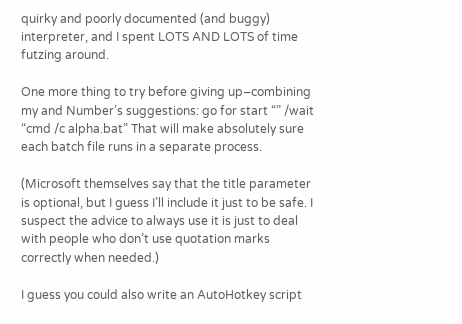quirky and poorly documented (and buggy) interpreter, and I spent LOTS AND LOTS of time futzing around.

One more thing to try before giving up–combining my and Number’s suggestions: go for start “” /wait “cmd /c alpha.bat” That will make absolutely sure each batch file runs in a separate process.

(Microsoft themselves say that the title parameter is optional, but I guess I’ll include it just to be safe. I suspect the advice to always use it is just to deal with people who don’t use quotation marks correctly when needed.)

I guess you could also write an AutoHotkey script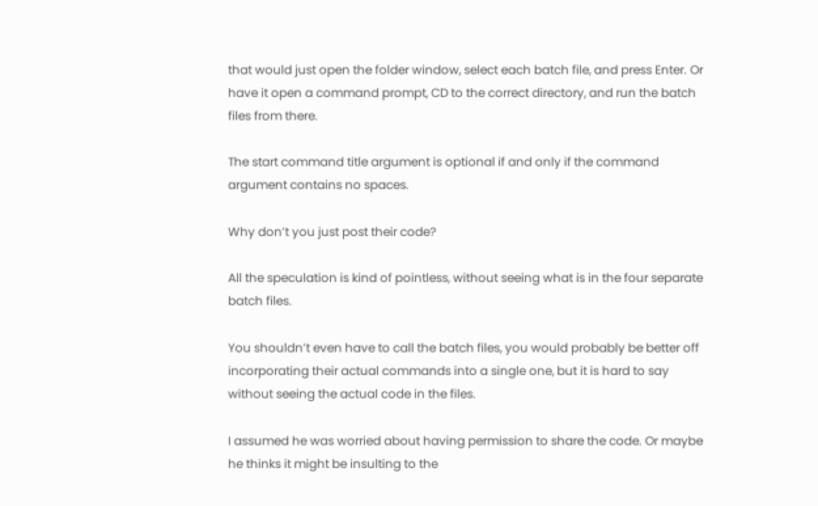that would just open the folder window, select each batch file, and press Enter. Or have it open a command prompt, CD to the correct directory, and run the batch files from there.

The start command title argument is optional if and only if the command argument contains no spaces.

Why don’t you just post their code?

All the speculation is kind of pointless, without seeing what is in the four separate batch files.

You shouldn’t even have to call the batch files, you would probably be better off incorporating their actual commands into a single one, but it is hard to say without seeing the actual code in the files.

I assumed he was worried about having permission to share the code. Or maybe he thinks it might be insulting to the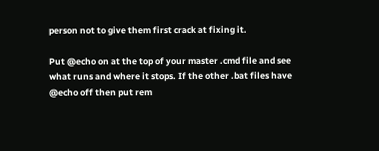person not to give them first crack at fixing it.

Put @echo on at the top of your master .cmd file and see what runs and where it stops. If the other .bat files have @echo off then put rem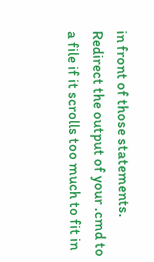in front of those statements. Redirect the output of your .cmd to a file if it scrolls too much to fit in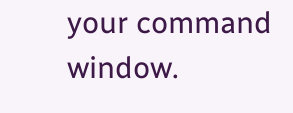your command window.